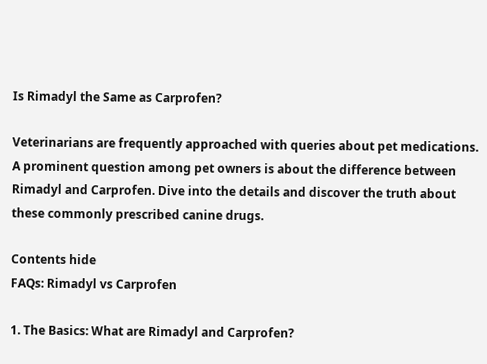Is Rimadyl the Same as Carprofen?

Veterinarians are frequently approached with queries about pet medications. A prominent question among pet owners is about the difference between Rimadyl and Carprofen. Dive into the details and discover the truth about these commonly prescribed canine drugs.

Contents hide
FAQs: Rimadyl vs Carprofen

1. The Basics: What are Rimadyl and Carprofen?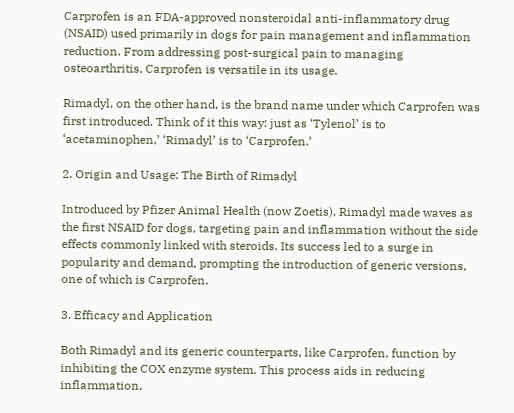Carprofen is an FDA-approved nonsteroidal anti-inflammatory drug (NSAID) used primarily in dogs for pain management and inflammation reduction. From addressing post-surgical pain to managing osteoarthritis, Carprofen is versatile in its usage.

Rimadyl, on the other hand, is the brand name under which Carprofen was first introduced. Think of it this way: just as ‘Tylenol’ is to ‘acetaminophen,’ ‘Rimadyl’ is to ‘Carprofen.’

2. Origin and Usage: The Birth of Rimadyl

Introduced by Pfizer Animal Health (now Zoetis), Rimadyl made waves as the first NSAID for dogs, targeting pain and inflammation without the side effects commonly linked with steroids. Its success led to a surge in popularity and demand, prompting the introduction of generic versions, one of which is Carprofen.

3. Efficacy and Application

Both Rimadyl and its generic counterparts, like Carprofen, function by inhibiting the COX enzyme system. This process aids in reducing inflammation,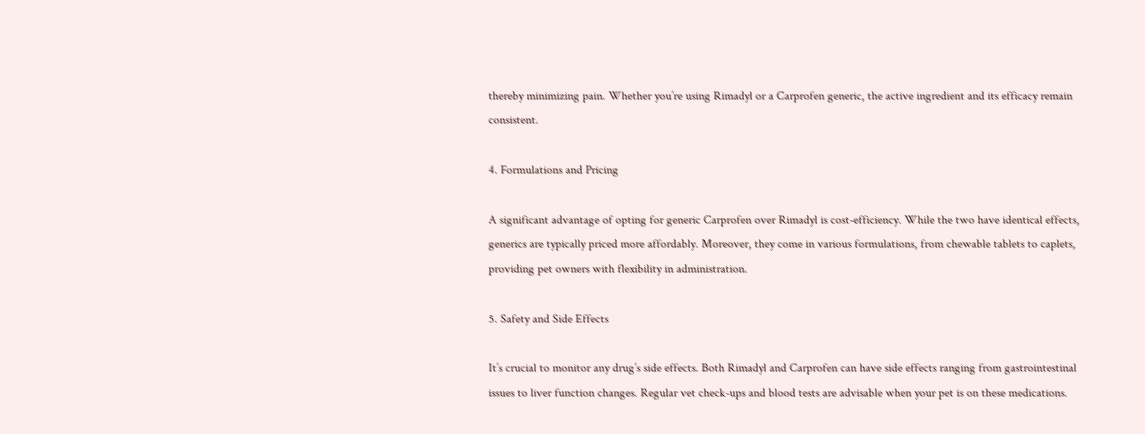thereby minimizing pain. Whether you’re using Rimadyl or a Carprofen generic, the active ingredient and its efficacy remain consistent.

4. Formulations and Pricing

A significant advantage of opting for generic Carprofen over Rimadyl is cost-efficiency. While the two have identical effects, generics are typically priced more affordably. Moreover, they come in various formulations, from chewable tablets to caplets, providing pet owners with flexibility in administration.

5. Safety and Side Effects

It’s crucial to monitor any drug’s side effects. Both Rimadyl and Carprofen can have side effects ranging from gastrointestinal issues to liver function changes. Regular vet check-ups and blood tests are advisable when your pet is on these medications.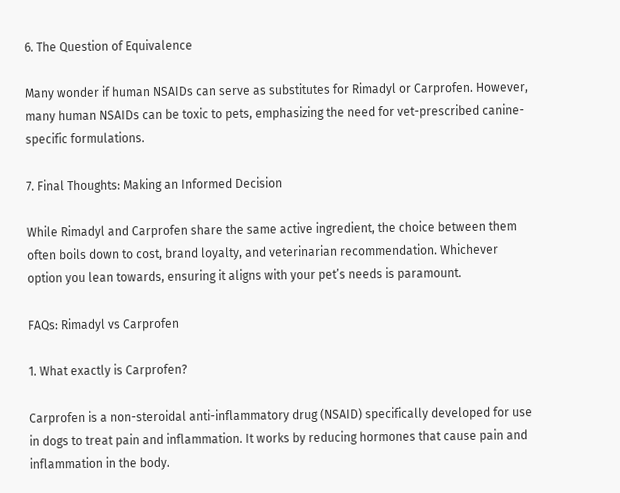6. The Question of Equivalence

Many wonder if human NSAIDs can serve as substitutes for Rimadyl or Carprofen. However, many human NSAIDs can be toxic to pets, emphasizing the need for vet-prescribed canine-specific formulations.

7. Final Thoughts: Making an Informed Decision

While Rimadyl and Carprofen share the same active ingredient, the choice between them often boils down to cost, brand loyalty, and veterinarian recommendation. Whichever option you lean towards, ensuring it aligns with your pet’s needs is paramount.

FAQs: Rimadyl vs Carprofen

1. What exactly is Carprofen?

Carprofen is a non-steroidal anti-inflammatory drug (NSAID) specifically developed for use in dogs to treat pain and inflammation. It works by reducing hormones that cause pain and inflammation in the body.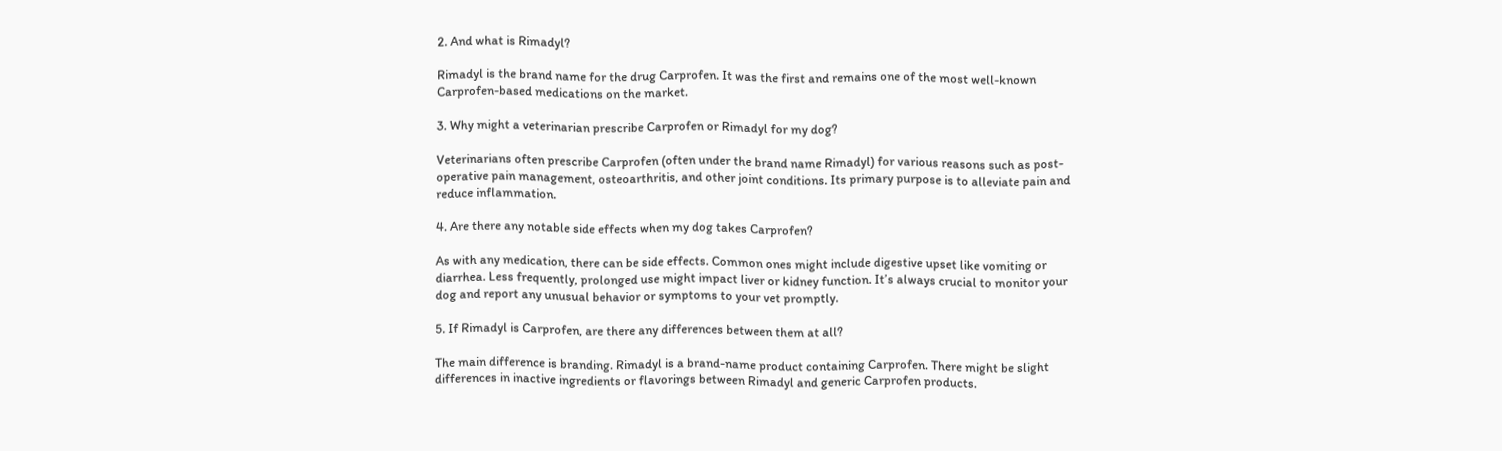2. And what is Rimadyl?

Rimadyl is the brand name for the drug Carprofen. It was the first and remains one of the most well-known Carprofen-based medications on the market.

3. Why might a veterinarian prescribe Carprofen or Rimadyl for my dog?

Veterinarians often prescribe Carprofen (often under the brand name Rimadyl) for various reasons such as post-operative pain management, osteoarthritis, and other joint conditions. Its primary purpose is to alleviate pain and reduce inflammation.

4. Are there any notable side effects when my dog takes Carprofen?

As with any medication, there can be side effects. Common ones might include digestive upset like vomiting or diarrhea. Less frequently, prolonged use might impact liver or kidney function. It’s always crucial to monitor your dog and report any unusual behavior or symptoms to your vet promptly.

5. If Rimadyl is Carprofen, are there any differences between them at all?

The main difference is branding. Rimadyl is a brand-name product containing Carprofen. There might be slight differences in inactive ingredients or flavorings between Rimadyl and generic Carprofen products.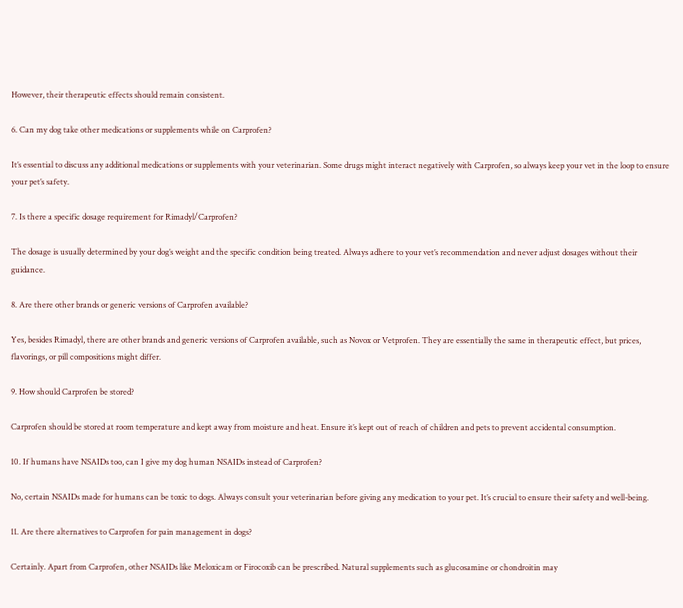However, their therapeutic effects should remain consistent.

6. Can my dog take other medications or supplements while on Carprofen?

It’s essential to discuss any additional medications or supplements with your veterinarian. Some drugs might interact negatively with Carprofen, so always keep your vet in the loop to ensure your pet’s safety.

7. Is there a specific dosage requirement for Rimadyl/Carprofen?

The dosage is usually determined by your dog’s weight and the specific condition being treated. Always adhere to your vet’s recommendation and never adjust dosages without their guidance.

8. Are there other brands or generic versions of Carprofen available?

Yes, besides Rimadyl, there are other brands and generic versions of Carprofen available, such as Novox or Vetprofen. They are essentially the same in therapeutic effect, but prices, flavorings, or pill compositions might differ.

9. How should Carprofen be stored?

Carprofen should be stored at room temperature and kept away from moisture and heat. Ensure it’s kept out of reach of children and pets to prevent accidental consumption.

10. If humans have NSAIDs too, can I give my dog human NSAIDs instead of Carprofen?

No, certain NSAIDs made for humans can be toxic to dogs. Always consult your veterinarian before giving any medication to your pet. It’s crucial to ensure their safety and well-being.

11. Are there alternatives to Carprofen for pain management in dogs?

Certainly. Apart from Carprofen, other NSAIDs like Meloxicam or Firocoxib can be prescribed. Natural supplements such as glucosamine or chondroitin may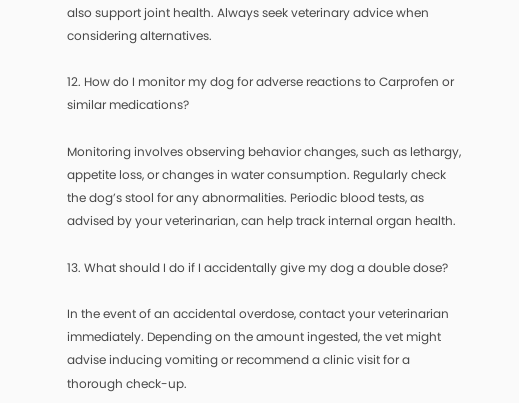also support joint health. Always seek veterinary advice when considering alternatives.

12. How do I monitor my dog for adverse reactions to Carprofen or similar medications?

Monitoring involves observing behavior changes, such as lethargy, appetite loss, or changes in water consumption. Regularly check the dog’s stool for any abnormalities. Periodic blood tests, as advised by your veterinarian, can help track internal organ health.

13. What should I do if I accidentally give my dog a double dose?

In the event of an accidental overdose, contact your veterinarian immediately. Depending on the amount ingested, the vet might advise inducing vomiting or recommend a clinic visit for a thorough check-up.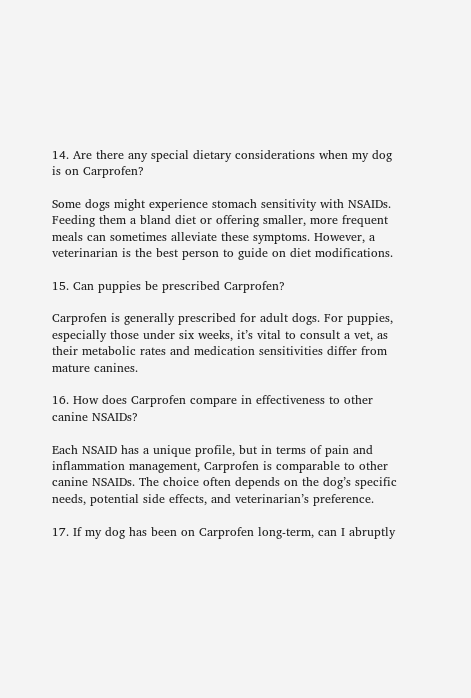14. Are there any special dietary considerations when my dog is on Carprofen?

Some dogs might experience stomach sensitivity with NSAIDs. Feeding them a bland diet or offering smaller, more frequent meals can sometimes alleviate these symptoms. However, a veterinarian is the best person to guide on diet modifications.

15. Can puppies be prescribed Carprofen?

Carprofen is generally prescribed for adult dogs. For puppies, especially those under six weeks, it’s vital to consult a vet, as their metabolic rates and medication sensitivities differ from mature canines.

16. How does Carprofen compare in effectiveness to other canine NSAIDs?

Each NSAID has a unique profile, but in terms of pain and inflammation management, Carprofen is comparable to other canine NSAIDs. The choice often depends on the dog’s specific needs, potential side effects, and veterinarian’s preference.

17. If my dog has been on Carprofen long-term, can I abruptly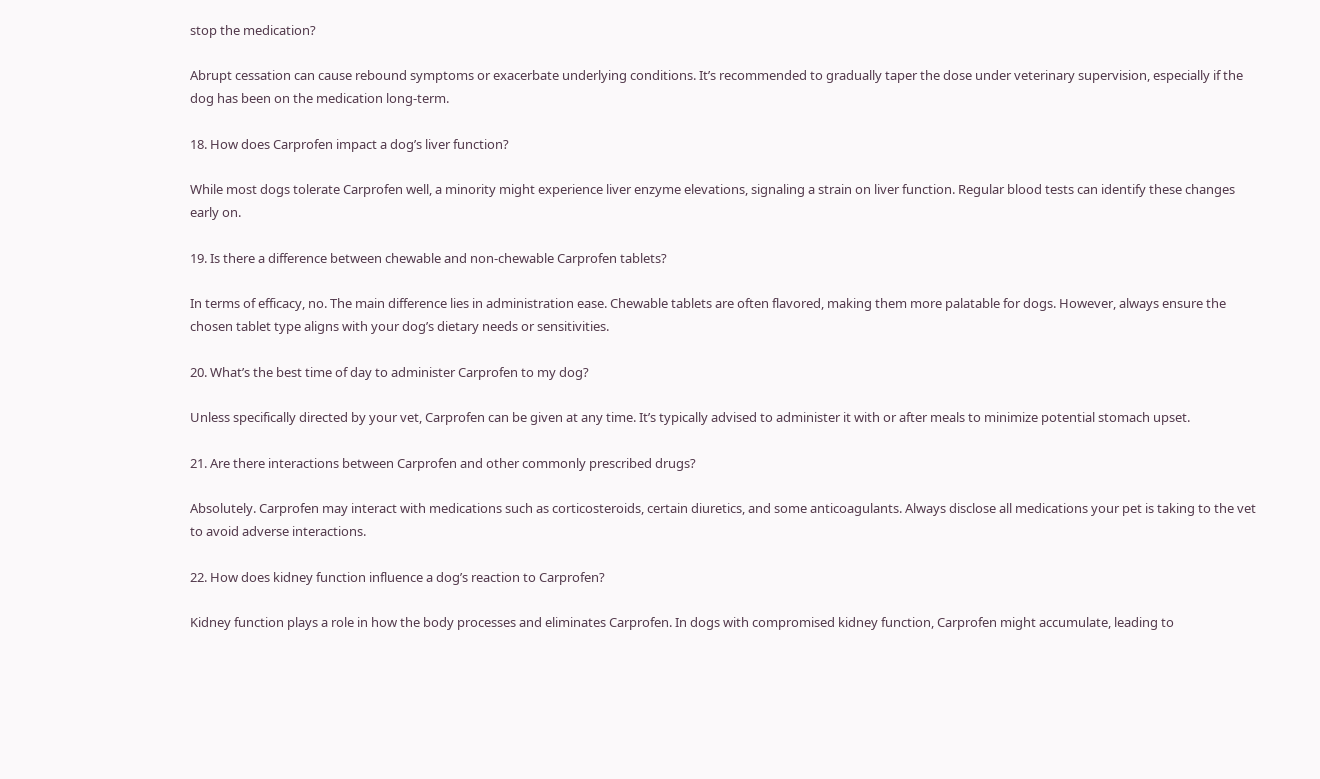stop the medication?

Abrupt cessation can cause rebound symptoms or exacerbate underlying conditions. It’s recommended to gradually taper the dose under veterinary supervision, especially if the dog has been on the medication long-term.

18. How does Carprofen impact a dog’s liver function?

While most dogs tolerate Carprofen well, a minority might experience liver enzyme elevations, signaling a strain on liver function. Regular blood tests can identify these changes early on.

19. Is there a difference between chewable and non-chewable Carprofen tablets?

In terms of efficacy, no. The main difference lies in administration ease. Chewable tablets are often flavored, making them more palatable for dogs. However, always ensure the chosen tablet type aligns with your dog’s dietary needs or sensitivities.

20. What’s the best time of day to administer Carprofen to my dog?

Unless specifically directed by your vet, Carprofen can be given at any time. It’s typically advised to administer it with or after meals to minimize potential stomach upset.

21. Are there interactions between Carprofen and other commonly prescribed drugs?

Absolutely. Carprofen may interact with medications such as corticosteroids, certain diuretics, and some anticoagulants. Always disclose all medications your pet is taking to the vet to avoid adverse interactions.

22. How does kidney function influence a dog’s reaction to Carprofen?

Kidney function plays a role in how the body processes and eliminates Carprofen. In dogs with compromised kidney function, Carprofen might accumulate, leading to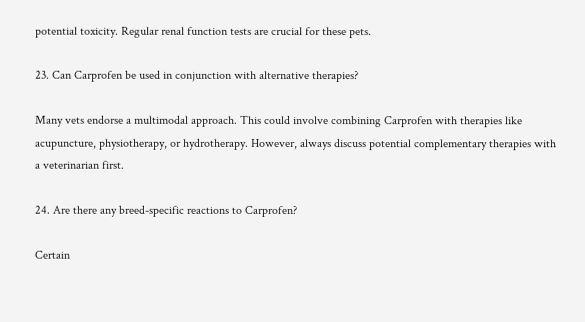potential toxicity. Regular renal function tests are crucial for these pets.

23. Can Carprofen be used in conjunction with alternative therapies?

Many vets endorse a multimodal approach. This could involve combining Carprofen with therapies like acupuncture, physiotherapy, or hydrotherapy. However, always discuss potential complementary therapies with a veterinarian first.

24. Are there any breed-specific reactions to Carprofen?

Certain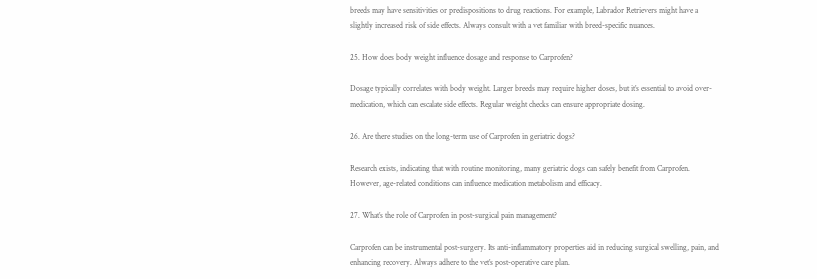breeds may have sensitivities or predispositions to drug reactions. For example, Labrador Retrievers might have a slightly increased risk of side effects. Always consult with a vet familiar with breed-specific nuances.

25. How does body weight influence dosage and response to Carprofen?

Dosage typically correlates with body weight. Larger breeds may require higher doses, but it’s essential to avoid over-medication, which can escalate side effects. Regular weight checks can ensure appropriate dosing.

26. Are there studies on the long-term use of Carprofen in geriatric dogs?

Research exists, indicating that with routine monitoring, many geriatric dogs can safely benefit from Carprofen. However, age-related conditions can influence medication metabolism and efficacy.

27. What’s the role of Carprofen in post-surgical pain management?

Carprofen can be instrumental post-surgery. Its anti-inflammatory properties aid in reducing surgical swelling, pain, and enhancing recovery. Always adhere to the vet’s post-operative care plan.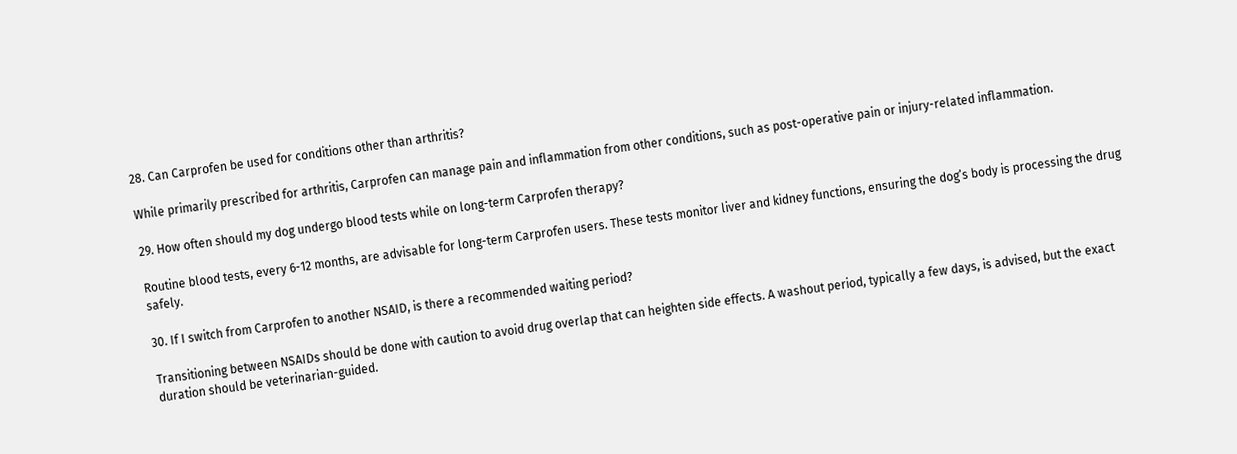28. Can Carprofen be used for conditions other than arthritis?

While primarily prescribed for arthritis, Carprofen can manage pain and inflammation from other conditions, such as post-operative pain or injury-related inflammation.

29. How often should my dog undergo blood tests while on long-term Carprofen therapy?

Routine blood tests, every 6-12 months, are advisable for long-term Carprofen users. These tests monitor liver and kidney functions, ensuring the dog’s body is processing the drug safely.

30. If I switch from Carprofen to another NSAID, is there a recommended waiting period?

Transitioning between NSAIDs should be done with caution to avoid drug overlap that can heighten side effects. A washout period, typically a few days, is advised, but the exact duration should be veterinarian-guided.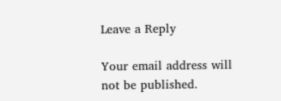Leave a Reply

Your email address will not be published.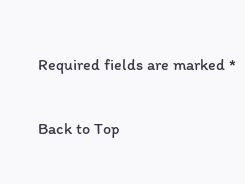Required fields are marked *

Back to Top